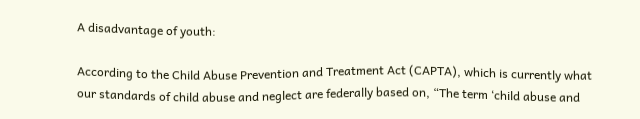A disadvantage of youth:

According to the Child Abuse Prevention and Treatment Act (CAPTA), which is currently what our standards of child abuse and neglect are federally based on, “The term ‘child abuse and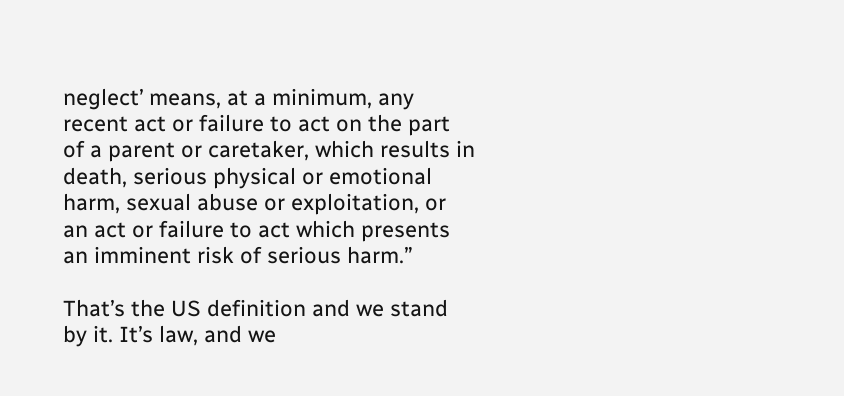neglect’ means, at a minimum, any recent act or failure to act on the part of a parent or caretaker, which results in death, serious physical or emotional harm, sexual abuse or exploitation, or an act or failure to act which presents an imminent risk of serious harm.”

That’s the US definition and we stand by it. It’s law, and we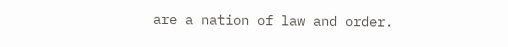are a nation of law and order.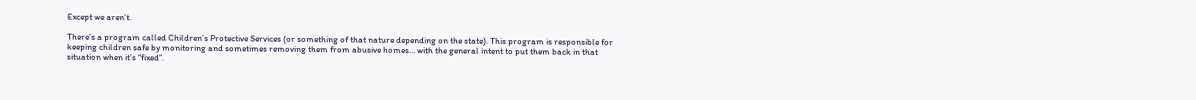Except we aren’t.

There’s a program called Children’s Protective Services (or something of that nature depending on the state). This program is responsible for keeping children safe by monitoring and sometimes removing them from abusive homes… with the general intent to put them back in that situation when it’s “fixed”.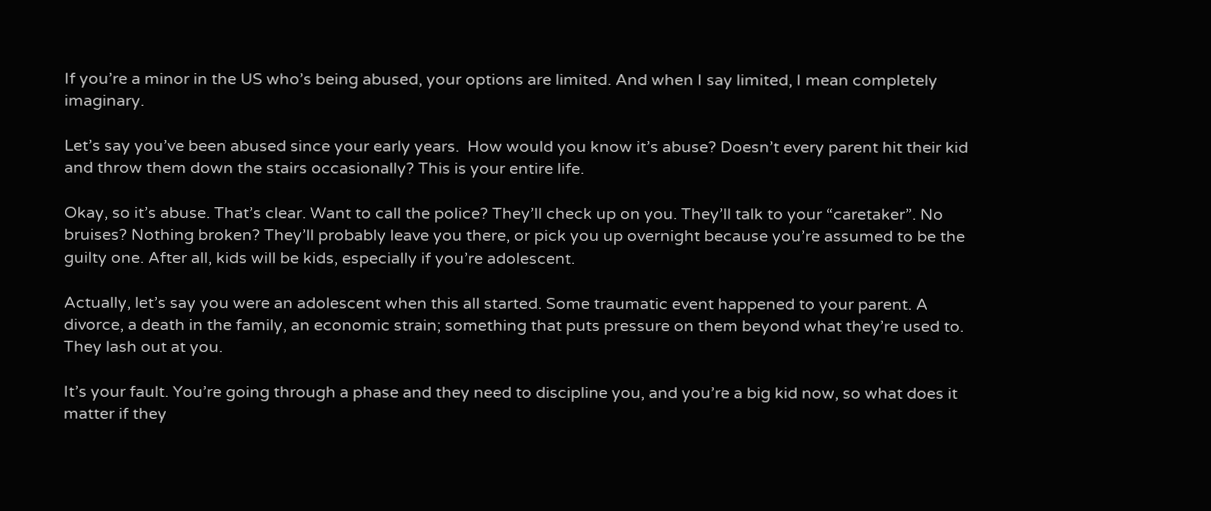If you’re a minor in the US who’s being abused, your options are limited. And when I say limited, I mean completely imaginary.

Let’s say you’ve been abused since your early years.  How would you know it’s abuse? Doesn’t every parent hit their kid and throw them down the stairs occasionally? This is your entire life.

Okay, so it’s abuse. That’s clear. Want to call the police? They’ll check up on you. They’ll talk to your “caretaker”. No bruises? Nothing broken? They’ll probably leave you there, or pick you up overnight because you’re assumed to be the guilty one. After all, kids will be kids, especially if you’re adolescent.

Actually, let’s say you were an adolescent when this all started. Some traumatic event happened to your parent. A divorce, a death in the family, an economic strain; something that puts pressure on them beyond what they’re used to. They lash out at you.

It’s your fault. You’re going through a phase and they need to discipline you, and you’re a big kid now, so what does it matter if they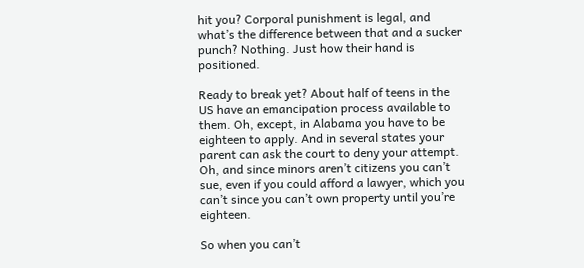hit you? Corporal punishment is legal, and what’s the difference between that and a sucker punch? Nothing. Just how their hand is positioned.

Ready to break yet? About half of teens in the US have an emancipation process available to them. Oh, except, in Alabama you have to be eighteen to apply. And in several states your parent can ask the court to deny your attempt. Oh, and since minors aren’t citizens you can’t sue, even if you could afford a lawyer, which you can’t since you can’t own property until you’re eighteen.

So when you can’t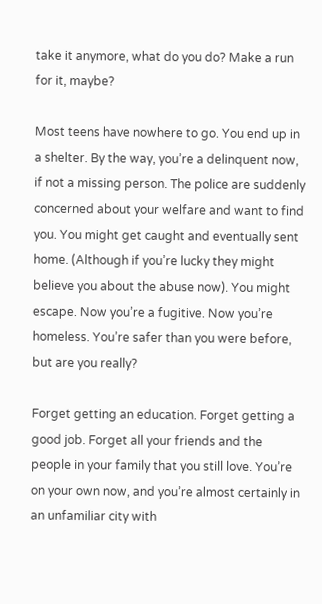take it anymore, what do you do? Make a run for it, maybe?

Most teens have nowhere to go. You end up in a shelter. By the way, you’re a delinquent now, if not a missing person. The police are suddenly concerned about your welfare and want to find you. You might get caught and eventually sent home. (Although if you’re lucky they might believe you about the abuse now). You might escape. Now you’re a fugitive. Now you’re homeless. You’re safer than you were before, but are you really?

Forget getting an education. Forget getting a good job. Forget all your friends and the people in your family that you still love. You’re on your own now, and you’re almost certainly in an unfamiliar city with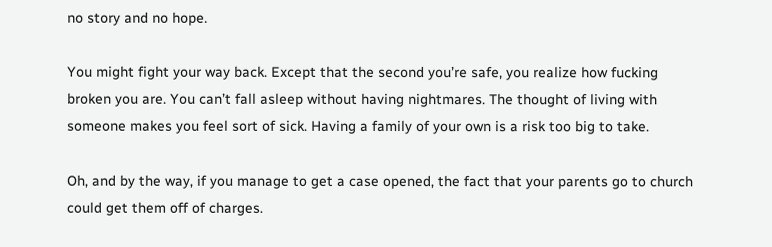no story and no hope.

You might fight your way back. Except that the second you’re safe, you realize how fucking broken you are. You can’t fall asleep without having nightmares. The thought of living with someone makes you feel sort of sick. Having a family of your own is a risk too big to take.

Oh, and by the way, if you manage to get a case opened, the fact that your parents go to church could get them off of charges.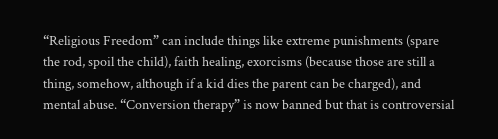“Religious Freedom” can include things like extreme punishments (spare the rod, spoil the child), faith healing, exorcisms (because those are still a thing, somehow, although if a kid dies the parent can be charged), and mental abuse. “Conversion therapy” is now banned but that is controversial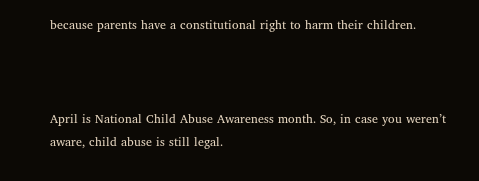because parents have a constitutional right to harm their children.



April is National Child Abuse Awareness month. So, in case you weren’t aware, child abuse is still legal.